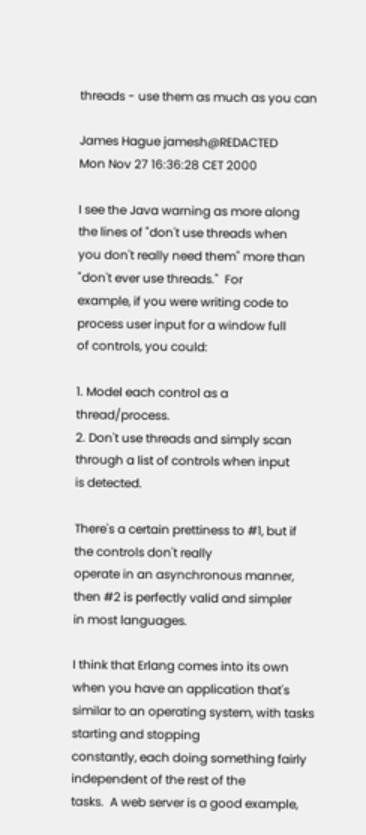threads - use them as much as you can

James Hague jamesh@REDACTED
Mon Nov 27 16:36:28 CET 2000

I see the Java warning as more along the lines of "don't use threads when
you don't really need them" more than "don't ever use threads."  For
example, if you were writing code to process user input for a window full
of controls, you could:

1. Model each control as a thread/process.
2. Don't use threads and simply scan through a list of controls when input
is detected.

There's a certain prettiness to #1, but if the controls don't really
operate in an asynchronous manner, then #2 is perfectly valid and simpler
in most languages.

I think that Erlang comes into its own when you have an application that's
similar to an operating system, with tasks starting and stopping
constantly, each doing something fairly independent of the rest of the
tasks.  A web server is a good example,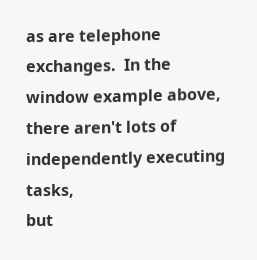as are telephone exchanges.  In the
window example above, there aren't lots of independently executing tasks,
but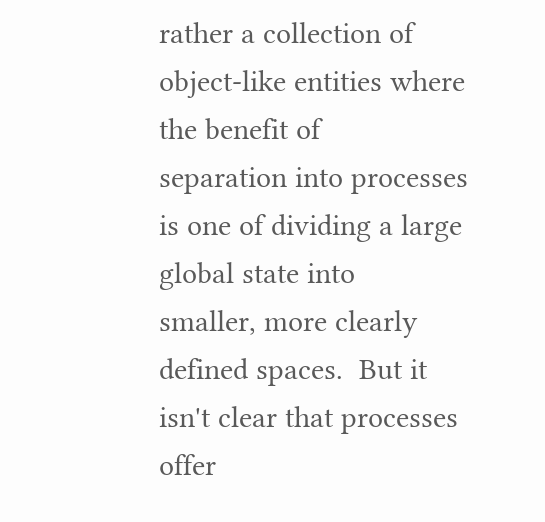rather a collection of object-like entities where the benefit of
separation into processes is one of dividing a large global state into
smaller, more clearly defined spaces.  But it isn't clear that processes
offer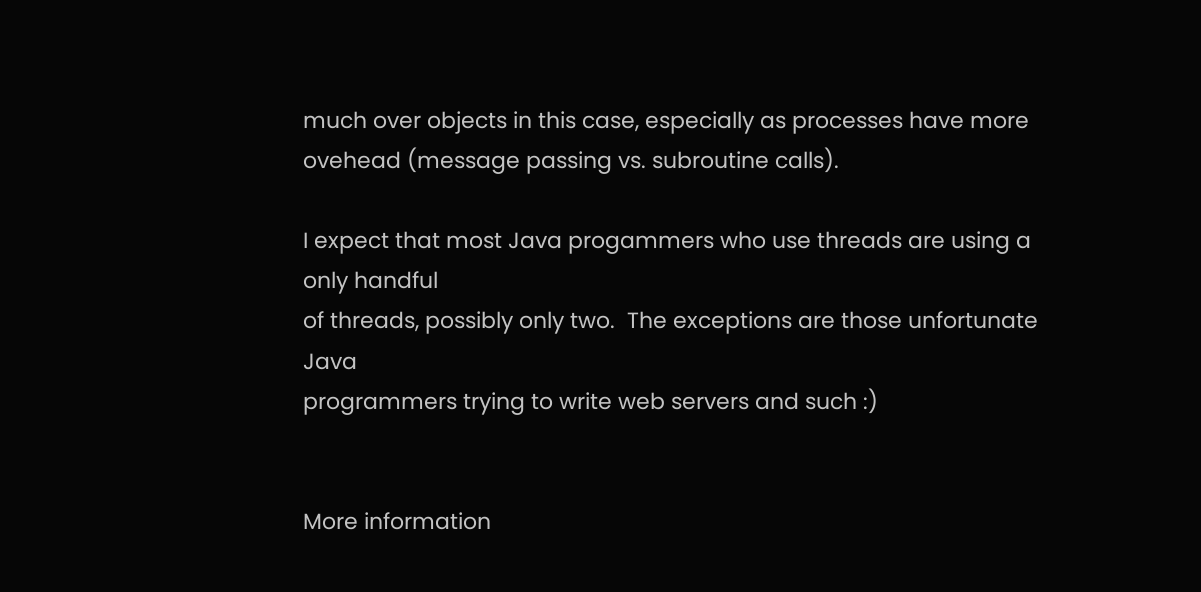much over objects in this case, especially as processes have more
ovehead (message passing vs. subroutine calls).

I expect that most Java progammers who use threads are using a only handful
of threads, possibly only two.  The exceptions are those unfortunate Java
programmers trying to write web servers and such :)


More information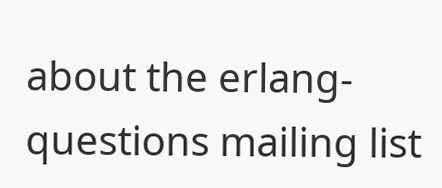about the erlang-questions mailing list